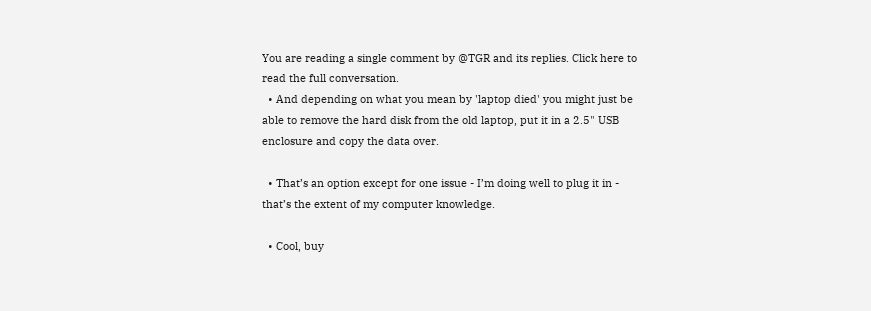You are reading a single comment by @TGR and its replies. Click here to read the full conversation.
  • And depending on what you mean by 'laptop died' you might just be able to remove the hard disk from the old laptop, put it in a 2.5" USB enclosure and copy the data over.

  • That’s an option except for one issue - I’m doing well to plug it in - that’s the extent of my computer knowledge.

  • Cool, buy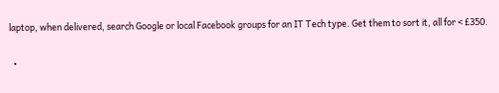laptop, when delivered, search Google or local Facebook groups for an IT Tech type. Get them to sort it, all for < £350.

  •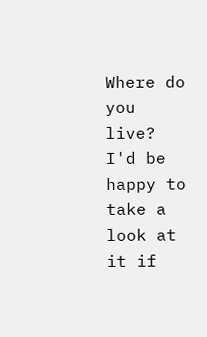Where do you live? I'd be happy to take a look at it if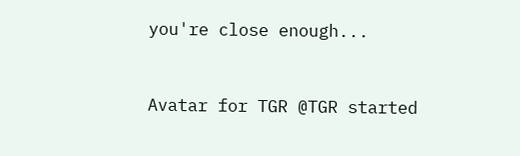you're close enough...


Avatar for TGR @TGR started